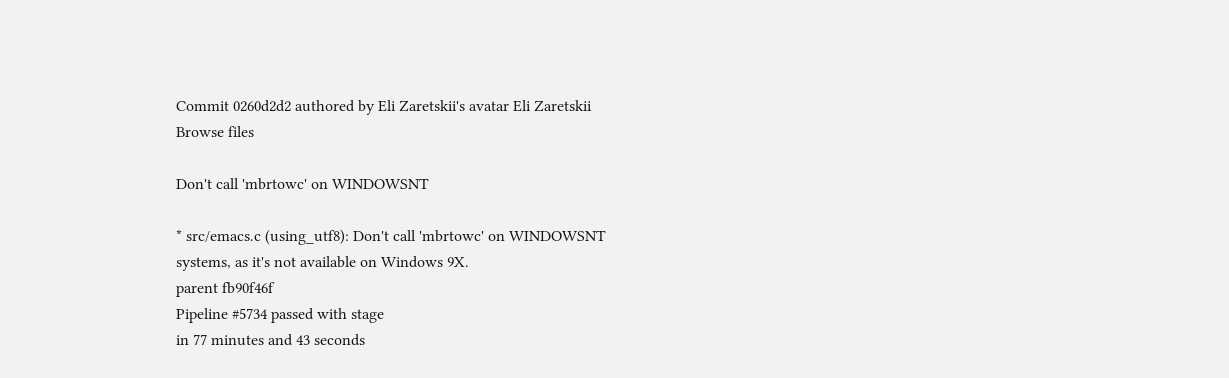Commit 0260d2d2 authored by Eli Zaretskii's avatar Eli Zaretskii
Browse files

Don't call 'mbrtowc' on WINDOWSNT

* src/emacs.c (using_utf8): Don't call 'mbrtowc' on WINDOWSNT
systems, as it's not available on Windows 9X.
parent fb90f46f
Pipeline #5734 passed with stage
in 77 minutes and 43 seconds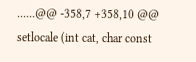......@@ -358,7 +358,10 @@ setlocale (int cat, char const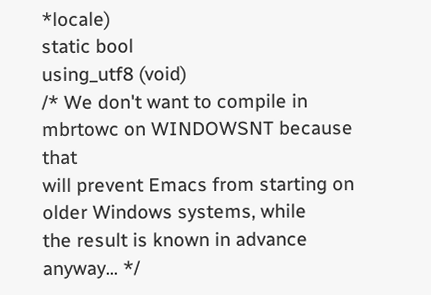*locale)
static bool
using_utf8 (void)
/* We don't want to compile in mbrtowc on WINDOWSNT because that
will prevent Emacs from starting on older Windows systems, while
the result is known in advance anyway... */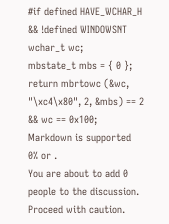#if defined HAVE_WCHAR_H && !defined WINDOWSNT
wchar_t wc;
mbstate_t mbs = { 0 };
return mbrtowc (&wc, "\xc4\x80", 2, &mbs) == 2 && wc == 0x100;
Markdown is supported
0% or .
You are about to add 0 people to the discussion. Proceed with caution.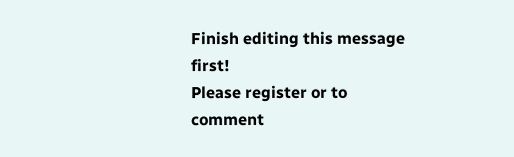Finish editing this message first!
Please register or to comment